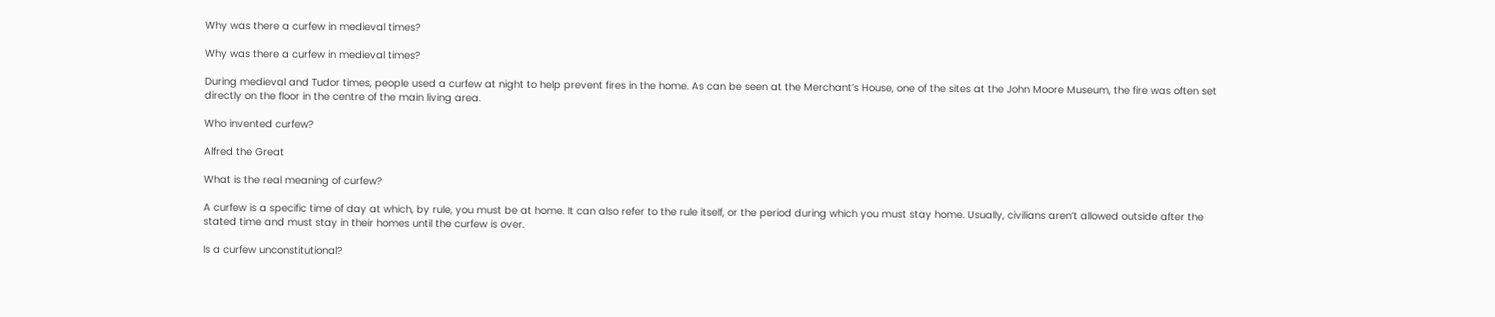Why was there a curfew in medieval times?

Why was there a curfew in medieval times?

During medieval and Tudor times, people used a curfew at night to help prevent fires in the home. As can be seen at the Merchant’s House, one of the sites at the John Moore Museum, the fire was often set directly on the floor in the centre of the main living area.

Who invented curfew?

Alfred the Great

What is the real meaning of curfew?

A curfew is a specific time of day at which, by rule, you must be at home. It can also refer to the rule itself, or the period during which you must stay home. Usually, civilians aren’t allowed outside after the stated time and must stay in their homes until the curfew is over.

Is a curfew unconstitutional?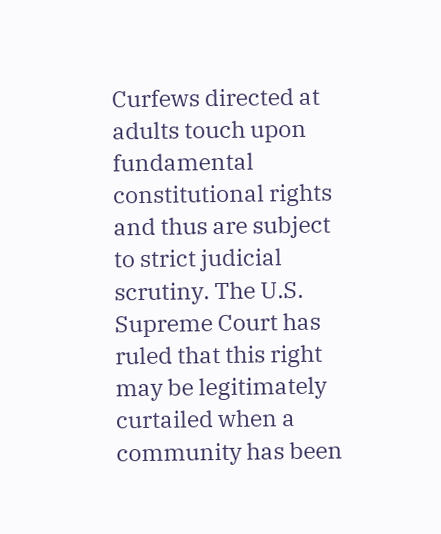Curfews directed at adults touch upon fundamental constitutional rights and thus are subject to strict judicial scrutiny. The U.S. Supreme Court has ruled that this right may be legitimately curtailed when a community has been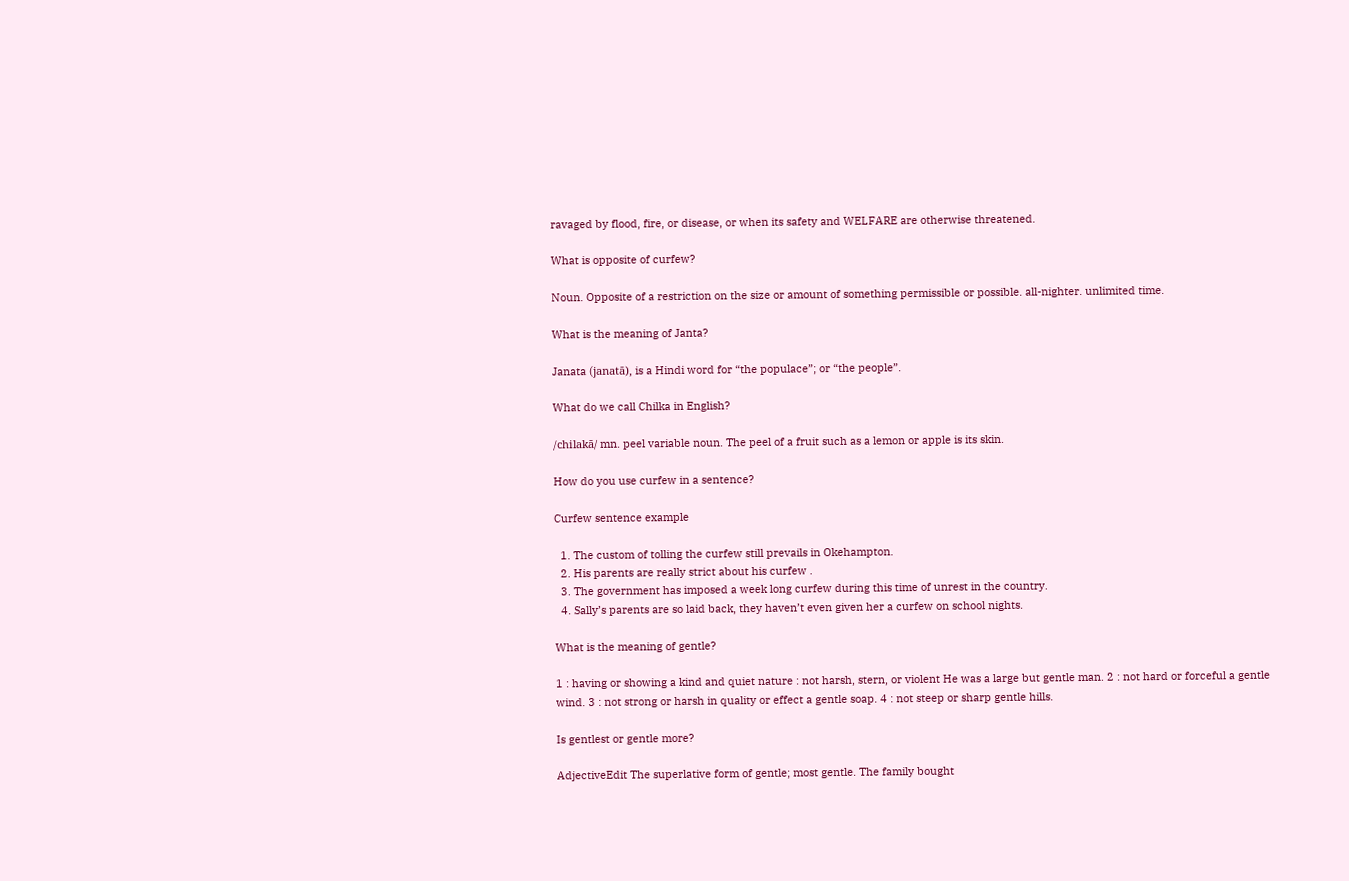ravaged by flood, fire, or disease, or when its safety and WELFARE are otherwise threatened.

What is opposite of curfew?

Noun. Opposite of a restriction on the size or amount of something permissible or possible. all-nighter. unlimited time.

What is the meaning of Janta?

Janata (janatā), is a Hindi word for “the populace”; or “the people”.

What do we call Chilka in English?

/chilakā/ mn. peel variable noun. The peel of a fruit such as a lemon or apple is its skin.

How do you use curfew in a sentence?

Curfew sentence example

  1. The custom of tolling the curfew still prevails in Okehampton.
  2. His parents are really strict about his curfew .
  3. The government has imposed a week long curfew during this time of unrest in the country.
  4. Sally’s parents are so laid back, they haven’t even given her a curfew on school nights.

What is the meaning of gentle?

1 : having or showing a kind and quiet nature : not harsh, stern, or violent He was a large but gentle man. 2 : not hard or forceful a gentle wind. 3 : not strong or harsh in quality or effect a gentle soap. 4 : not steep or sharp gentle hills.

Is gentlest or gentle more?

AdjectiveEdit The superlative form of gentle; most gentle. The family bought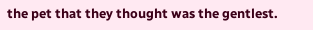the pet that they thought was the gentlest.